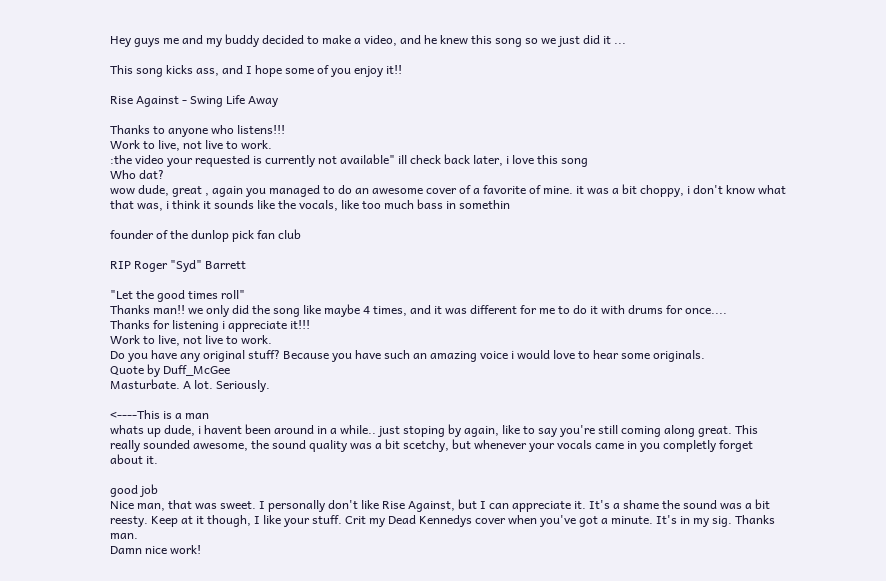Hey guys me and my buddy decided to make a video, and he knew this song so we just did it ...

This song kicks ass, and I hope some of you enjoy it!!

Rise Against - Swing Life Away

Thanks to anyone who listens!!!
Work to live, not live to work.
:the video your requested is currently not available" ill check back later, i love this song
Who dat?
wow dude, great , again you managed to do an awesome cover of a favorite of mine. it was a bit choppy, i don't know what that was, i think it sounds like the vocals, like too much bass in somethin

founder of the dunlop pick fan club

RIP Roger "Syd" Barrett

"Let the good times roll"
Thanks man!! we only did the song like maybe 4 times, and it was different for me to do it with drums for once....
Thanks for listening i appreciate it!!!
Work to live, not live to work.
Do you have any original stuff? Because you have such an amazing voice i would love to hear some originals.
Quote by Duff_McGee
Masturbate. A lot. Seriously.

<----This is a man
whats up dude, i havent been around in a while.. just stoping by again, like to say you're still coming along great. This really sounded awesome, the sound quality was a bit scetchy, but whenever your vocals came in you completly forget about it.

good job
Nice man, that was sweet. I personally don't like Rise Against, but I can appreciate it. It's a shame the sound was a bit reesty. Keep at it though, I like your stuff. Crit my Dead Kennedys cover when you've got a minute. It's in my sig. Thanks man.
Damn nice work!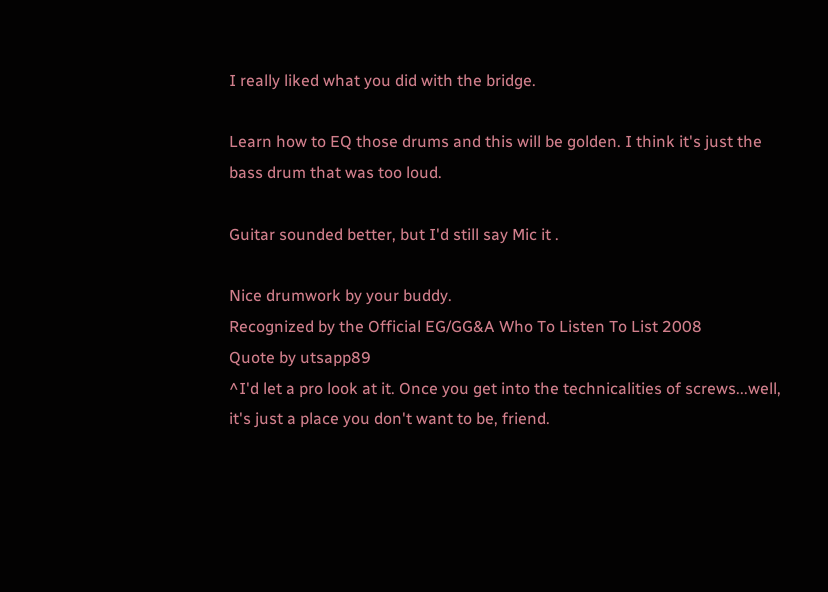I really liked what you did with the bridge.

Learn how to EQ those drums and this will be golden. I think it's just the bass drum that was too loud.

Guitar sounded better, but I'd still say Mic it .

Nice drumwork by your buddy.
Recognized by the Official EG/GG&A Who To Listen To List 2008
Quote by utsapp89
^I'd let a pro look at it. Once you get into the technicalities of screws...well, it's just a place you don't want to be, friend.